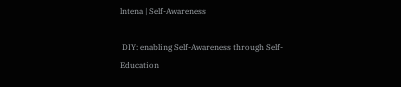lntena | Self-Awareness

 DIY: enabling Self-Awareness through Self-Education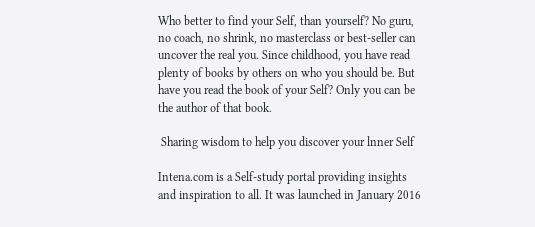Who better to find your Self, than yourself? No guru, no coach, no shrink, no masterclass or best-seller can uncover the real you. Since childhood, you have read plenty of books by others on who you should be. But have you read the book of your Self? Only you can be the author of that book.

 Sharing wisdom to help you discover your lnner Self

Intena.com is a Self-study portal providing insights and inspiration to all. It was launched in January 2016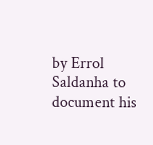by Errol Saldanha to document his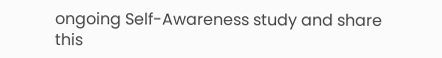ongoing Self-Awareness study and share this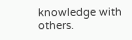knowledge with others.